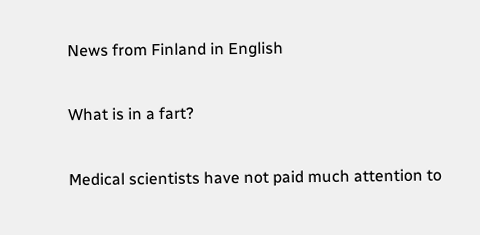News from Finland in English

What is in a fart?

Medical scientists have not paid much attention to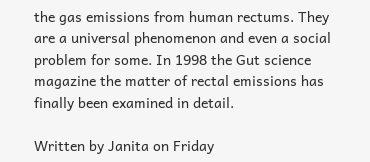the gas emissions from human rectums. They are a universal phenomenon and even a social problem for some. In 1998 the Gut science magazine the matter of rectal emissions has finally been examined in detail.

Written by Janita on Friday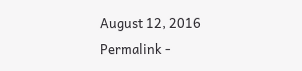August 12, 2016
Permalink -